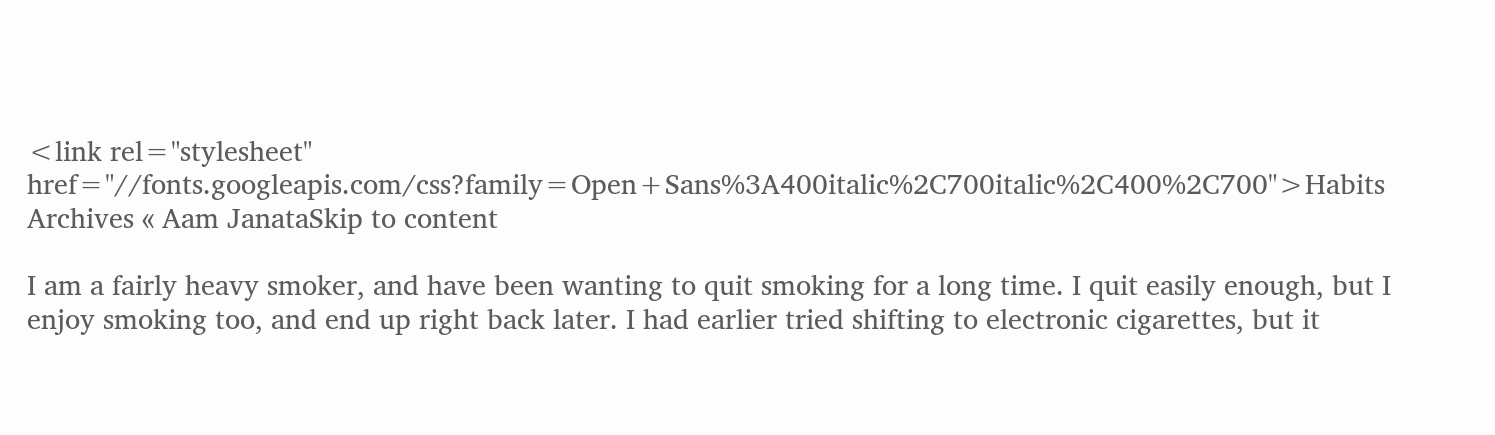<link rel="stylesheet" href="//fonts.googleapis.com/css?family=Open+Sans%3A400italic%2C700italic%2C400%2C700">Habits Archives « Aam JanataSkip to content

I am a fairly heavy smoker, and have been wanting to quit smoking for a long time. I quit easily enough, but I enjoy smoking too, and end up right back later. I had earlier tried shifting to electronic cigarettes, but it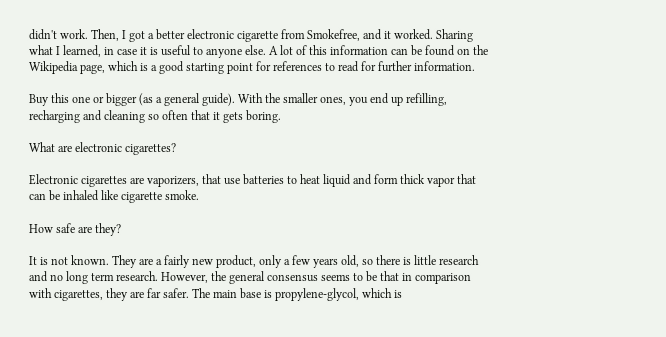didn't work. Then, I got a better electronic cigarette from Smokefree, and it worked. Sharing what I learned, in case it is useful to anyone else. A lot of this information can be found on the Wikipedia page, which is a good starting point for references to read for further information.

Buy this one or bigger (as a general guide). With the smaller ones, you end up refilling, recharging and cleaning so often that it gets boring.

What are electronic cigarettes?

Electronic cigarettes are vaporizers, that use batteries to heat liquid and form thick vapor that can be inhaled like cigarette smoke.

How safe are they?

It is not known. They are a fairly new product, only a few years old, so there is little research and no long term research. However, the general consensus seems to be that in comparison with cigarettes, they are far safer. The main base is propylene-glycol, which is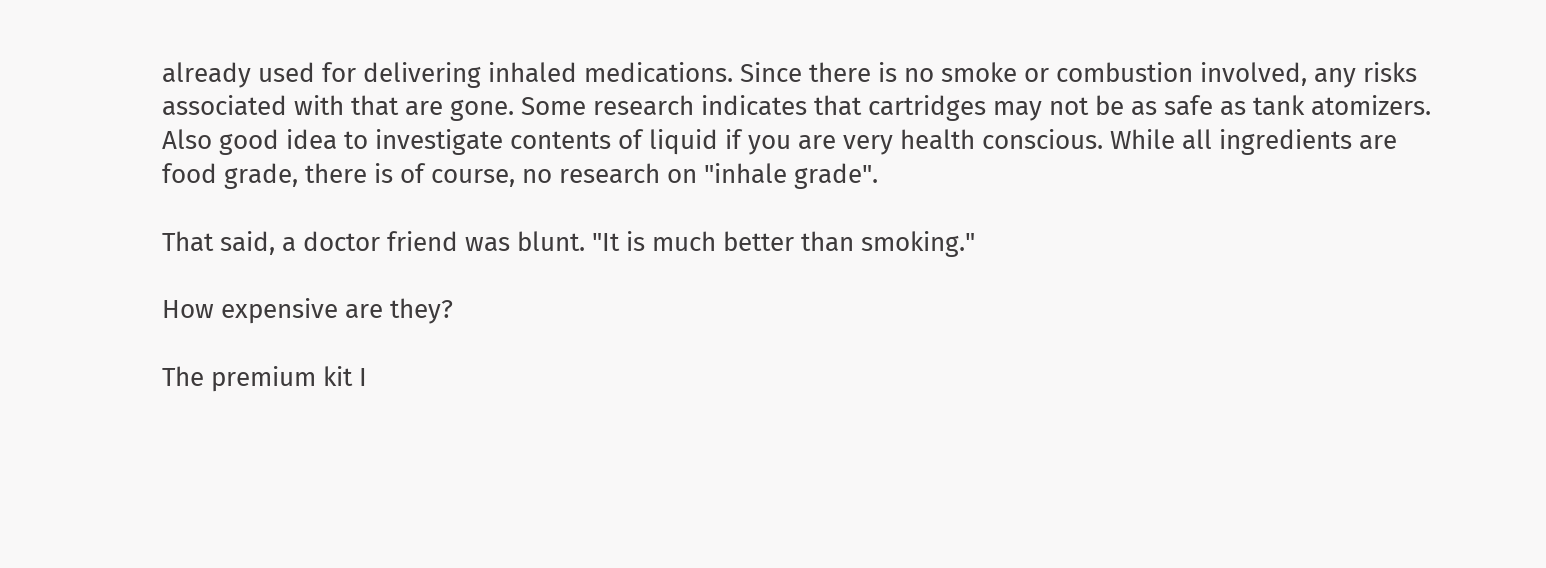already used for delivering inhaled medications. Since there is no smoke or combustion involved, any risks associated with that are gone. Some research indicates that cartridges may not be as safe as tank atomizers. Also good idea to investigate contents of liquid if you are very health conscious. While all ingredients are food grade, there is of course, no research on "inhale grade".

That said, a doctor friend was blunt. "It is much better than smoking."

How expensive are they?

The premium kit I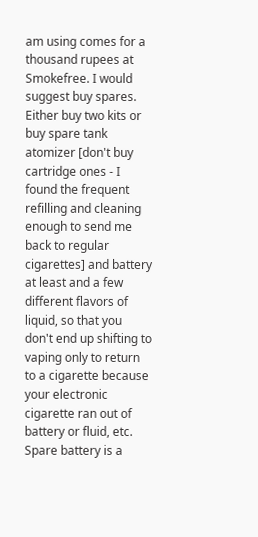am using comes for a thousand rupees at Smokefree. I would suggest buy spares. Either buy two kits or buy spare tank atomizer [don't buy cartridge ones - I found the frequent refilling and cleaning enough to send me back to regular cigarettes] and battery at least and a few different flavors of liquid, so that you don't end up shifting to vaping only to return to a cigarette because your electronic cigarette ran out of battery or fluid, etc. Spare battery is a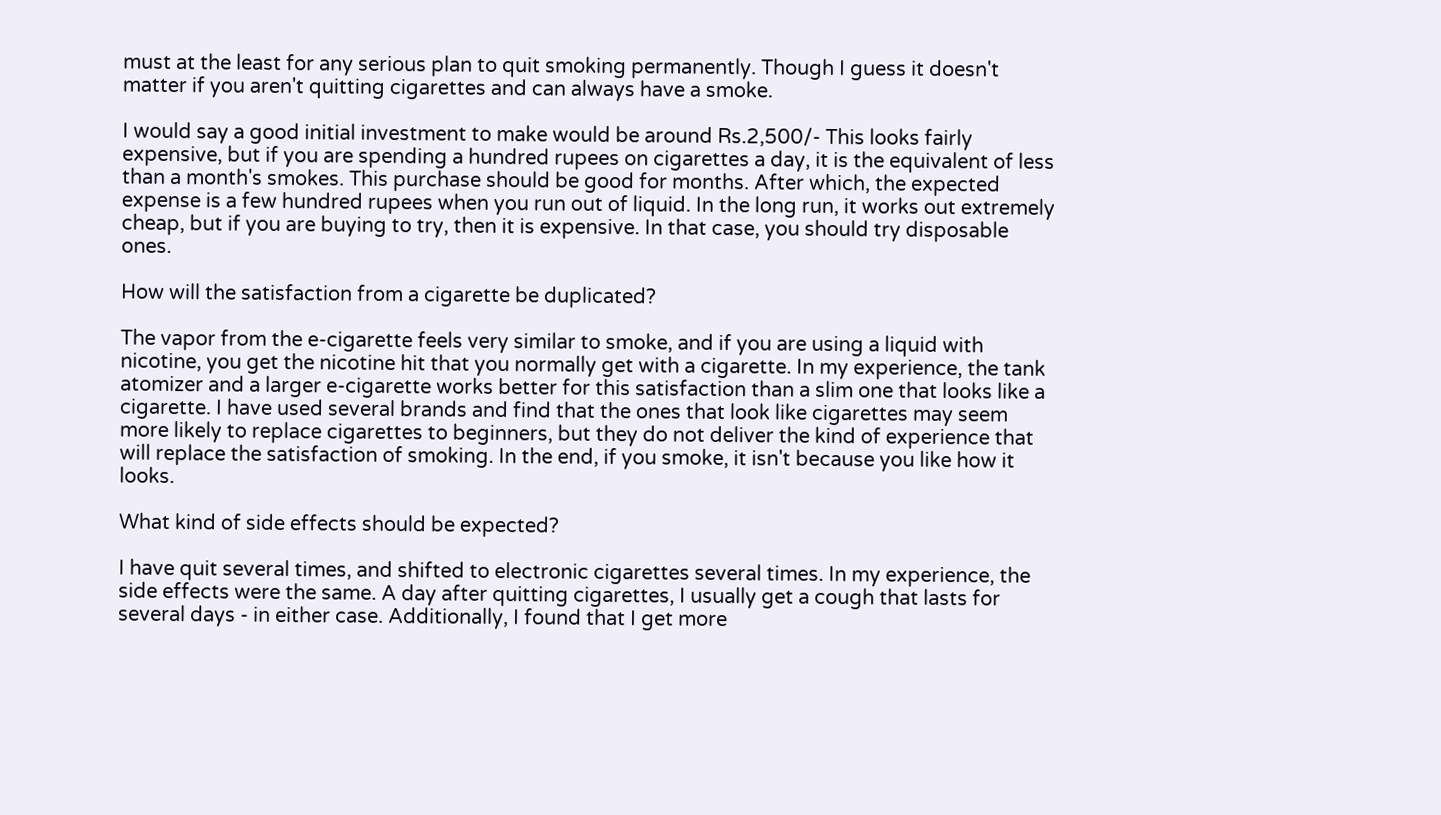must at the least for any serious plan to quit smoking permanently. Though I guess it doesn't matter if you aren't quitting cigarettes and can always have a smoke.

I would say a good initial investment to make would be around Rs.2,500/- This looks fairly expensive, but if you are spending a hundred rupees on cigarettes a day, it is the equivalent of less than a month's smokes. This purchase should be good for months. After which, the expected expense is a few hundred rupees when you run out of liquid. In the long run, it works out extremely cheap, but if you are buying to try, then it is expensive. In that case, you should try disposable ones.

How will the satisfaction from a cigarette be duplicated?

The vapor from the e-cigarette feels very similar to smoke, and if you are using a liquid with nicotine, you get the nicotine hit that you normally get with a cigarette. In my experience, the tank atomizer and a larger e-cigarette works better for this satisfaction than a slim one that looks like a cigarette. I have used several brands and find that the ones that look like cigarettes may seem more likely to replace cigarettes to beginners, but they do not deliver the kind of experience that will replace the satisfaction of smoking. In the end, if you smoke, it isn't because you like how it looks.

What kind of side effects should be expected?

I have quit several times, and shifted to electronic cigarettes several times. In my experience, the side effects were the same. A day after quitting cigarettes, I usually get a cough that lasts for several days - in either case. Additionally, I found that I get more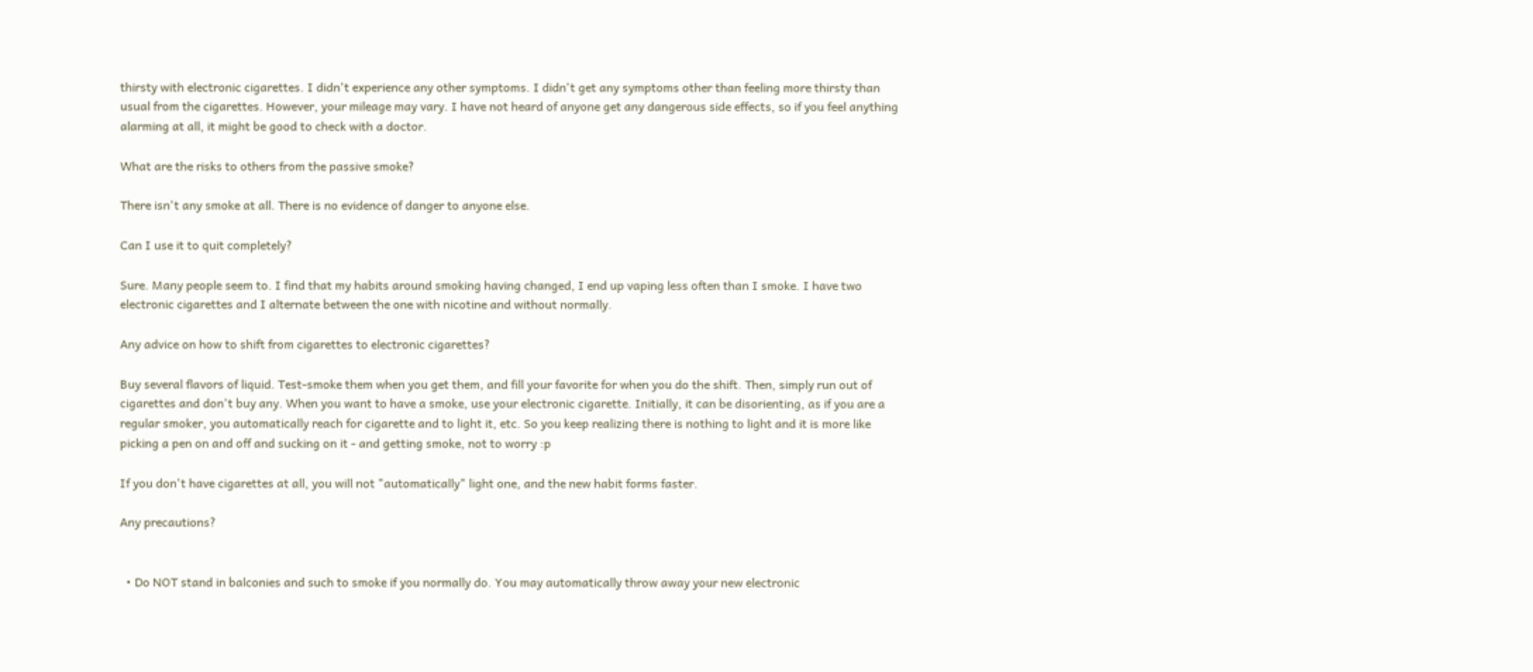thirsty with electronic cigarettes. I didn't experience any other symptoms. I didn't get any symptoms other than feeling more thirsty than usual from the cigarettes. However, your mileage may vary. I have not heard of anyone get any dangerous side effects, so if you feel anything alarming at all, it might be good to check with a doctor.

What are the risks to others from the passive smoke?

There isn't any smoke at all. There is no evidence of danger to anyone else.

Can I use it to quit completely?

Sure. Many people seem to. I find that my habits around smoking having changed, I end up vaping less often than I smoke. I have two electronic cigarettes and I alternate between the one with nicotine and without normally.

Any advice on how to shift from cigarettes to electronic cigarettes?

Buy several flavors of liquid. Test-smoke them when you get them, and fill your favorite for when you do the shift. Then, simply run out of cigarettes and don't buy any. When you want to have a smoke, use your electronic cigarette. Initially, it can be disorienting, as if you are a regular smoker, you automatically reach for cigarette and to light it, etc. So you keep realizing there is nothing to light and it is more like picking a pen on and off and sucking on it - and getting smoke, not to worry :p

If you don't have cigarettes at all, you will not "automatically" light one, and the new habit forms faster.

Any precautions?


  • Do NOT stand in balconies and such to smoke if you normally do. You may automatically throw away your new electronic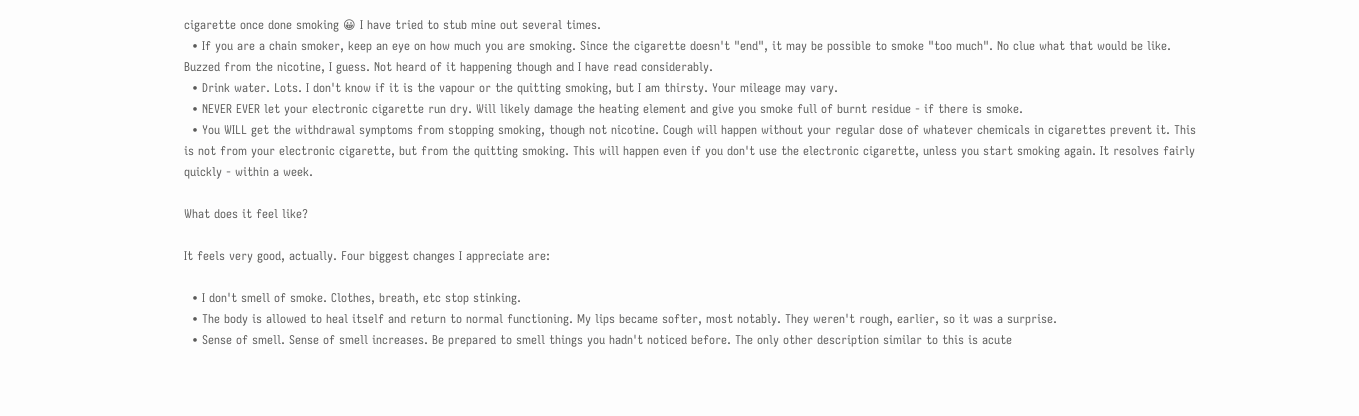cigarette once done smoking 😀 I have tried to stub mine out several times.
  • If you are a chain smoker, keep an eye on how much you are smoking. Since the cigarette doesn't "end", it may be possible to smoke "too much". No clue what that would be like. Buzzed from the nicotine, I guess. Not heard of it happening though and I have read considerably.
  • Drink water. Lots. I don't know if it is the vapour or the quitting smoking, but I am thirsty. Your mileage may vary.
  • NEVER EVER let your electronic cigarette run dry. Will likely damage the heating element and give you smoke full of burnt residue - if there is smoke.
  • You WILL get the withdrawal symptoms from stopping smoking, though not nicotine. Cough will happen without your regular dose of whatever chemicals in cigarettes prevent it. This is not from your electronic cigarette, but from the quitting smoking. This will happen even if you don't use the electronic cigarette, unless you start smoking again. It resolves fairly quickly - within a week.

What does it feel like?

It feels very good, actually. Four biggest changes I appreciate are:

  • I don't smell of smoke. Clothes, breath, etc stop stinking.
  • The body is allowed to heal itself and return to normal functioning. My lips became softer, most notably. They weren't rough, earlier, so it was a surprise.
  • Sense of smell. Sense of smell increases. Be prepared to smell things you hadn't noticed before. The only other description similar to this is acute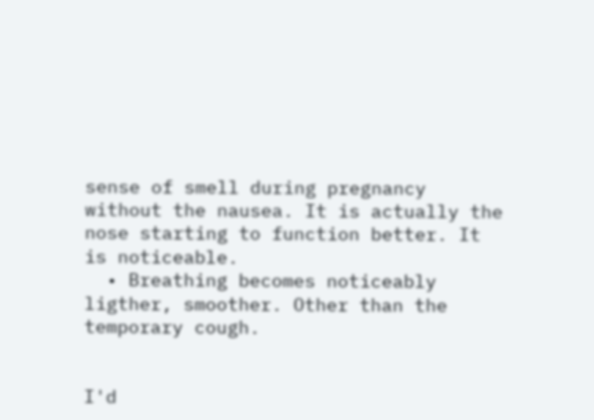sense of smell during pregnancy without the nausea. It is actually the nose starting to function better. It is noticeable.
  • Breathing becomes noticeably ligther, smoother. Other than the temporary cough.


I'd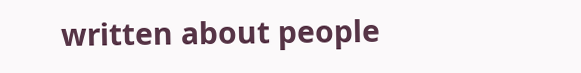written about people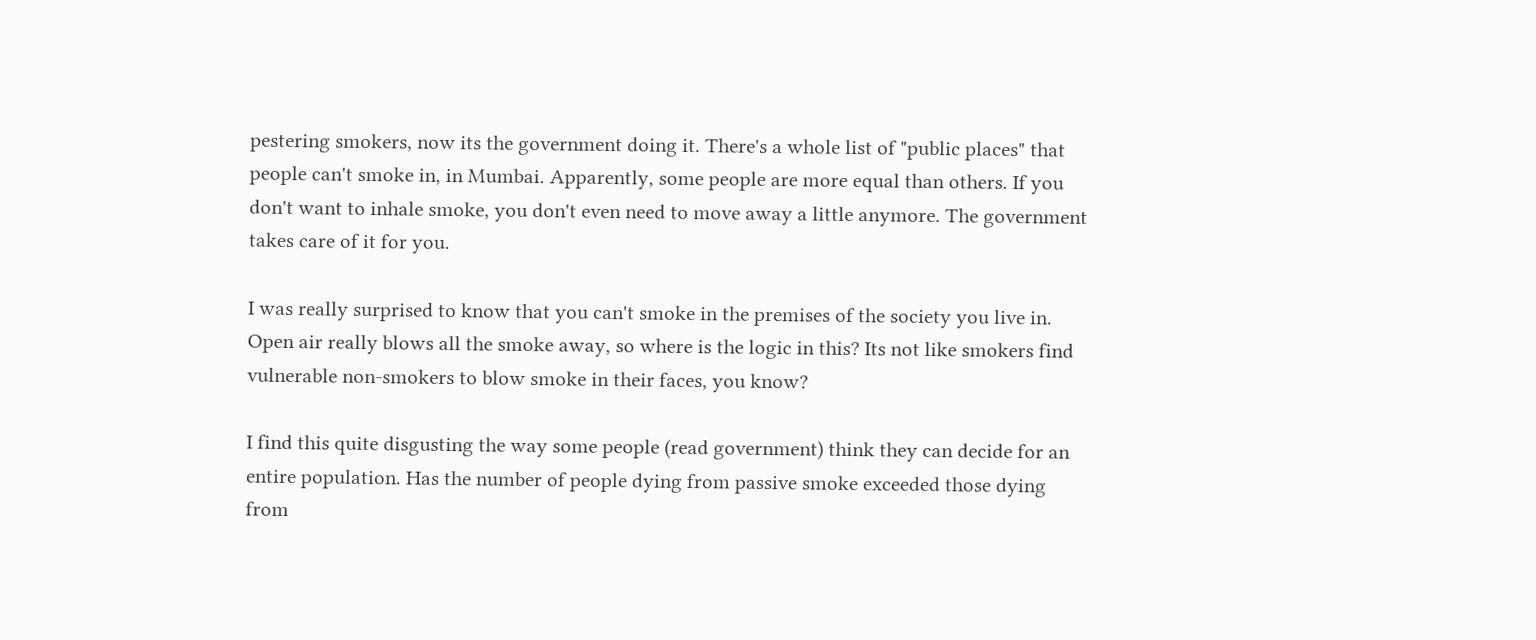pestering smokers, now its the government doing it. There's a whole list of "public places" that people can't smoke in, in Mumbai. Apparently, some people are more equal than others. If you don't want to inhale smoke, you don't even need to move away a little anymore. The government takes care of it for you.

I was really surprised to know that you can't smoke in the premises of the society you live in. Open air really blows all the smoke away, so where is the logic in this? Its not like smokers find vulnerable non-smokers to blow smoke in their faces, you know?

I find this quite disgusting the way some people (read government) think they can decide for an entire population. Has the number of people dying from passive smoke exceeded those dying from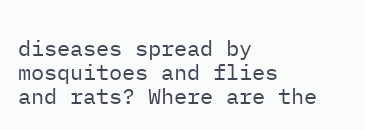diseases spread by mosquitoes and flies and rats? Where are the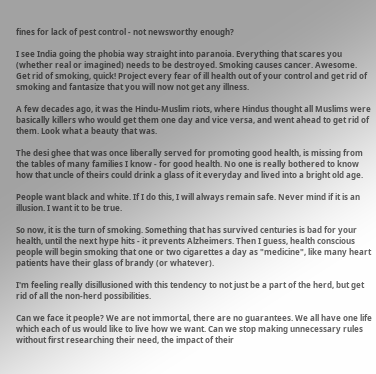fines for lack of pest control - not newsworthy enough?

I see India going the phobia way straight into paranoia. Everything that scares you (whether real or imagined) needs to be destroyed. Smoking causes cancer. Awesome. Get rid of smoking, quick! Project every fear of ill health out of your control and get rid of smoking and fantasize that you will now not get any illness.

A few decades ago, it was the Hindu-Muslim riots, where Hindus thought all Muslims were basically killers who would get them one day and vice versa, and went ahead to get rid of them. Look what a beauty that was.

The desi ghee that was once liberally served for promoting good health, is missing from the tables of many families I know - for good health. No one is really bothered to know how that uncle of theirs could drink a glass of it everyday and lived into a bright old age.

People want black and white. If I do this, I will always remain safe. Never mind if it is an illusion. I want it to be true.

So now, it is the turn of smoking. Something that has survived centuries is bad for your health, until the next hype hits - it prevents Alzheimers. Then I guess, health conscious people will begin smoking that one or two cigarettes a day as "medicine", like many heart patients have their glass of brandy (or whatever).

I'm feeling really disillusioned with this tendency to not just be a part of the herd, but get rid of all the non-herd possibilities.

Can we face it people? We are not immortal, there are no guarantees. We all have one life which each of us would like to live how we want. Can we stop making unnecessary rules without first researching their need, the impact of their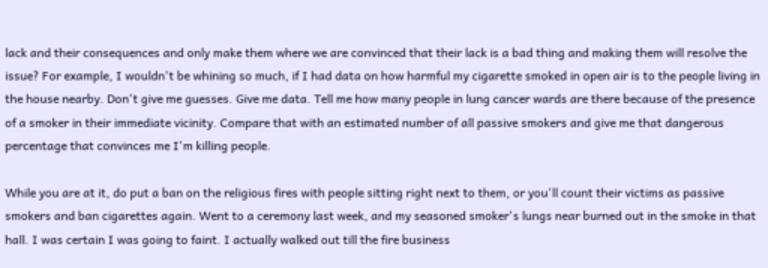lack and their consequences and only make them where we are convinced that their lack is a bad thing and making them will resolve the issue? For example, I wouldn't be whining so much, if I had data on how harmful my cigarette smoked in open air is to the people living in the house nearby. Don't give me guesses. Give me data. Tell me how many people in lung cancer wards are there because of the presence of a smoker in their immediate vicinity. Compare that with an estimated number of all passive smokers and give me that dangerous percentage that convinces me I'm killing people.

While you are at it, do put a ban on the religious fires with people sitting right next to them, or you'll count their victims as passive smokers and ban cigarettes again. Went to a ceremony last week, and my seasoned smoker's lungs near burned out in the smoke in that hall. I was certain I was going to faint. I actually walked out till the fire business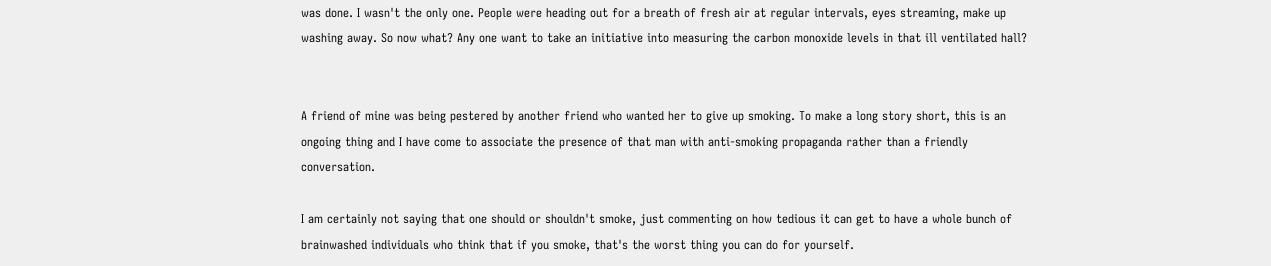was done. I wasn't the only one. People were heading out for a breath of fresh air at regular intervals, eyes streaming, make up washing away. So now what? Any one want to take an initiative into measuring the carbon monoxide levels in that ill ventilated hall?


A friend of mine was being pestered by another friend who wanted her to give up smoking. To make a long story short, this is an ongoing thing and I have come to associate the presence of that man with anti-smoking propaganda rather than a friendly conversation.

I am certainly not saying that one should or shouldn't smoke, just commenting on how tedious it can get to have a whole bunch of brainwashed individuals who think that if you smoke, that's the worst thing you can do for yourself.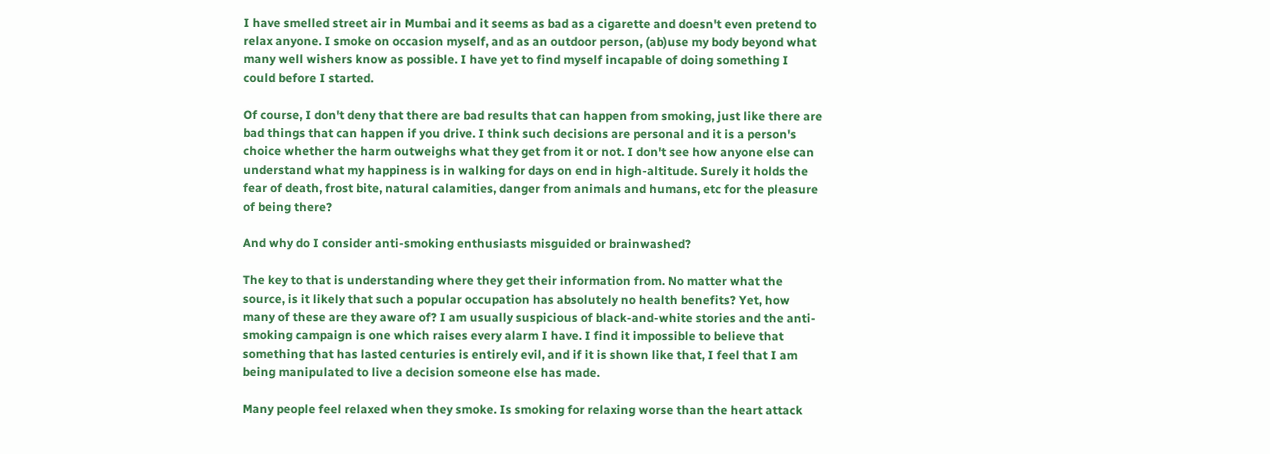I have smelled street air in Mumbai and it seems as bad as a cigarette and doesn't even pretend to relax anyone. I smoke on occasion myself, and as an outdoor person, (ab)use my body beyond what many well wishers know as possible. I have yet to find myself incapable of doing something I could before I started.

Of course, I don't deny that there are bad results that can happen from smoking, just like there are bad things that can happen if you drive. I think such decisions are personal and it is a person's choice whether the harm outweighs what they get from it or not. I don't see how anyone else can understand what my happiness is in walking for days on end in high-altitude. Surely it holds the fear of death, frost bite, natural calamities, danger from animals and humans, etc for the pleasure of being there?

And why do I consider anti-smoking enthusiasts misguided or brainwashed?

The key to that is understanding where they get their information from. No matter what the source, is it likely that such a popular occupation has absolutely no health benefits? Yet, how many of these are they aware of? I am usually suspicious of black-and-white stories and the anti-smoking campaign is one which raises every alarm I have. I find it impossible to believe that something that has lasted centuries is entirely evil, and if it is shown like that, I feel that I am being manipulated to live a decision someone else has made.

Many people feel relaxed when they smoke. Is smoking for relaxing worse than the heart attack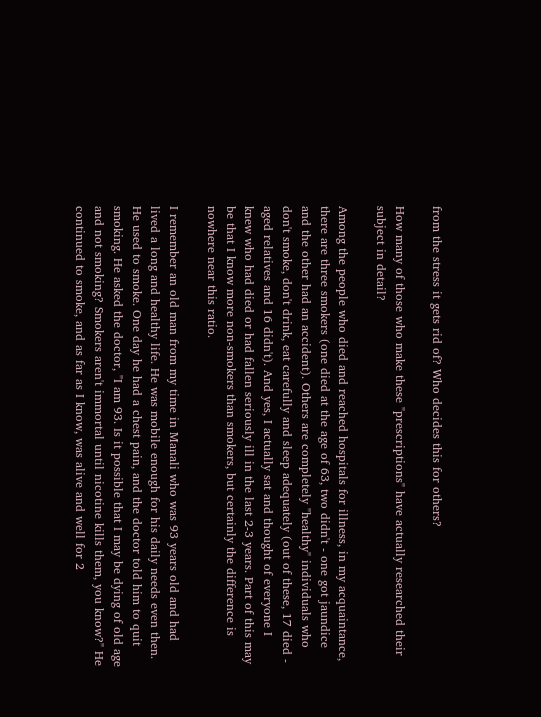from the stress it gets rid of? Who decides this for others?

How many of those who make these "prescriptions" have actually researched their subject in detail?

Among the people who died and reached hospitals for illness, in my acquaintance, there are three smokers (one died at the age of 63, two didn't - one got jaundice and the other had an accident). Others are completely "healthy" individuals who don't smoke, don't drink, eat carefully and sleep adequately (out of these, 17 died - aged relatives and 16 didn't). And yes, I actually sat and thought of everyone I knew who had died or had fallen seriously ill in the last 2-3 years. Part of this may be that I know more non-smokers than smokers, but certainly the difference is nowhere near this ratio.

I remember an old man from my time in Manali who was 93 years old and had lived a long and healthy life. He was mobile enough for his daily needs even then. He used to smoke. One day he had a chest pain, and the doctor told him to quit smoking. He asked the doctor, "I am 93. Is it possible that I may be dying of old age and not smoking? Smokers aren't immortal until nicotine kills them, you know?" He continued to smoke, and as far as I know, was alive and well for 2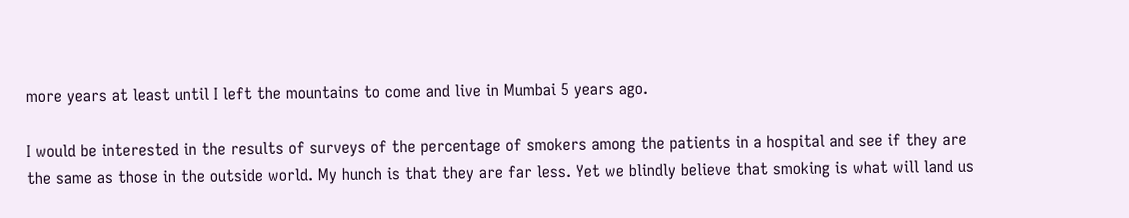more years at least until I left the mountains to come and live in Mumbai 5 years ago.

I would be interested in the results of surveys of the percentage of smokers among the patients in a hospital and see if they are the same as those in the outside world. My hunch is that they are far less. Yet we blindly believe that smoking is what will land us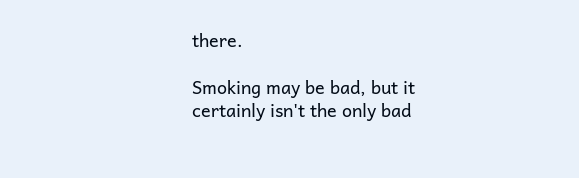there.

Smoking may be bad, but it certainly isn't the only bad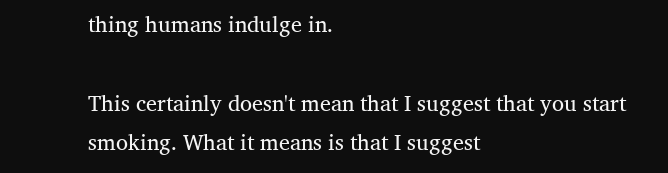thing humans indulge in.

This certainly doesn't mean that I suggest that you start smoking. What it means is that I suggest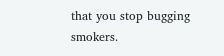that you stop bugging smokers.